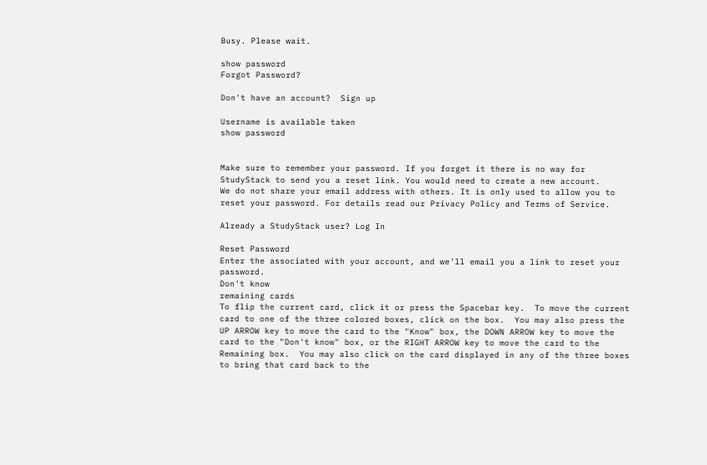Busy. Please wait.

show password
Forgot Password?

Don't have an account?  Sign up

Username is available taken
show password


Make sure to remember your password. If you forget it there is no way for StudyStack to send you a reset link. You would need to create a new account.
We do not share your email address with others. It is only used to allow you to reset your password. For details read our Privacy Policy and Terms of Service.

Already a StudyStack user? Log In

Reset Password
Enter the associated with your account, and we'll email you a link to reset your password.
Don't know
remaining cards
To flip the current card, click it or press the Spacebar key.  To move the current card to one of the three colored boxes, click on the box.  You may also press the UP ARROW key to move the card to the "Know" box, the DOWN ARROW key to move the card to the "Don't know" box, or the RIGHT ARROW key to move the card to the Remaining box.  You may also click on the card displayed in any of the three boxes to bring that card back to the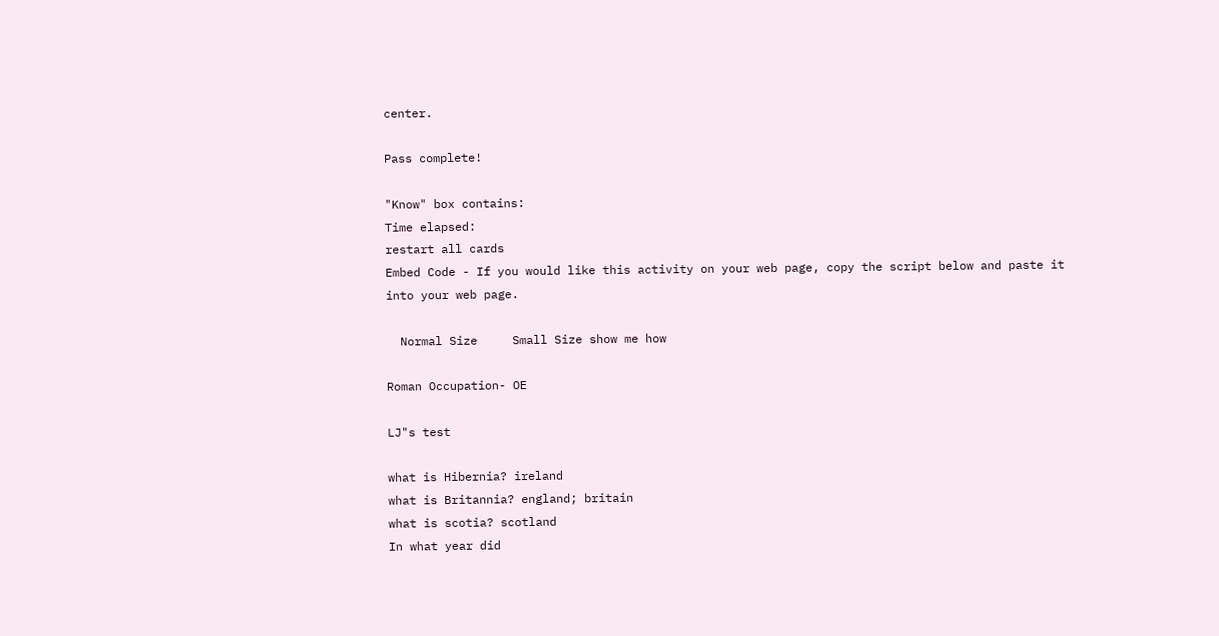center.

Pass complete!

"Know" box contains:
Time elapsed:
restart all cards
Embed Code - If you would like this activity on your web page, copy the script below and paste it into your web page.

  Normal Size     Small Size show me how

Roman Occupation- OE

LJ"s test

what is Hibernia? ireland
what is Britannia? england; britain
what is scotia? scotland
In what year did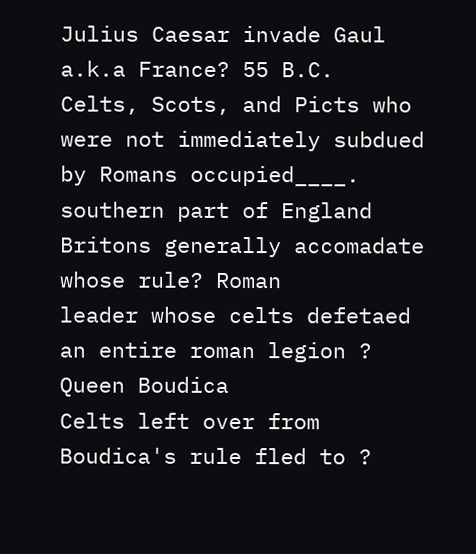Julius Caesar invade Gaul a.k.a France? 55 B.C.
Celts, Scots, and Picts who were not immediately subdued by Romans occupied____. southern part of England
Britons generally accomadate whose rule? Roman
leader whose celts defetaed an entire roman legion ? Queen Boudica
Celts left over from Boudica's rule fled to ?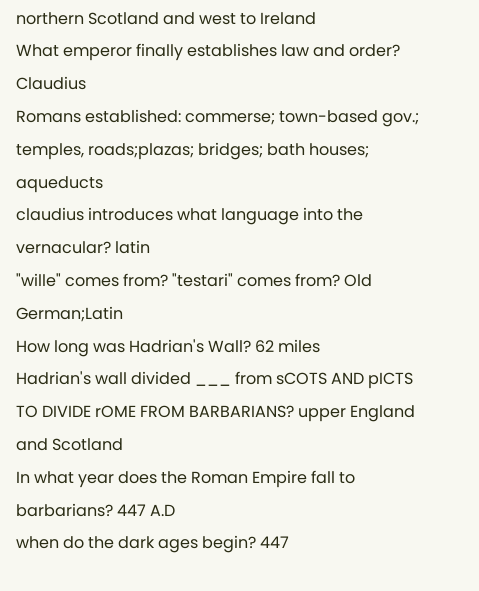northern Scotland and west to Ireland
What emperor finally establishes law and order? Claudius
Romans established: commerse; town-based gov.; temples, roads;plazas; bridges; bath houses; aqueducts
claudius introduces what language into the vernacular? latin
"wille" comes from? "testari" comes from? Old German;Latin
How long was Hadrian's Wall? 62 miles
Hadrian's wall divided ___ from sCOTS AND pICTS TO DIVIDE rOME FROM BARBARIANS? upper England and Scotland
In what year does the Roman Empire fall to barbarians? 447 A.D
when do the dark ages begin? 447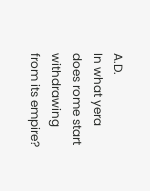A.D.
In what yera does rome start withdrawing from its empire?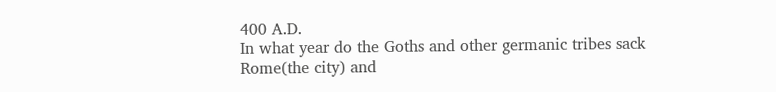400 A.D.
In what year do the Goths and other germanic tribes sack Rome(the city) and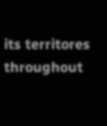its territores throughout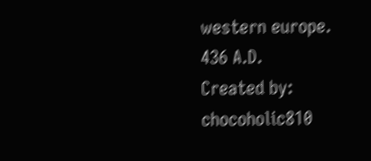western europe. 436 A.D.
Created by: chocoholic810